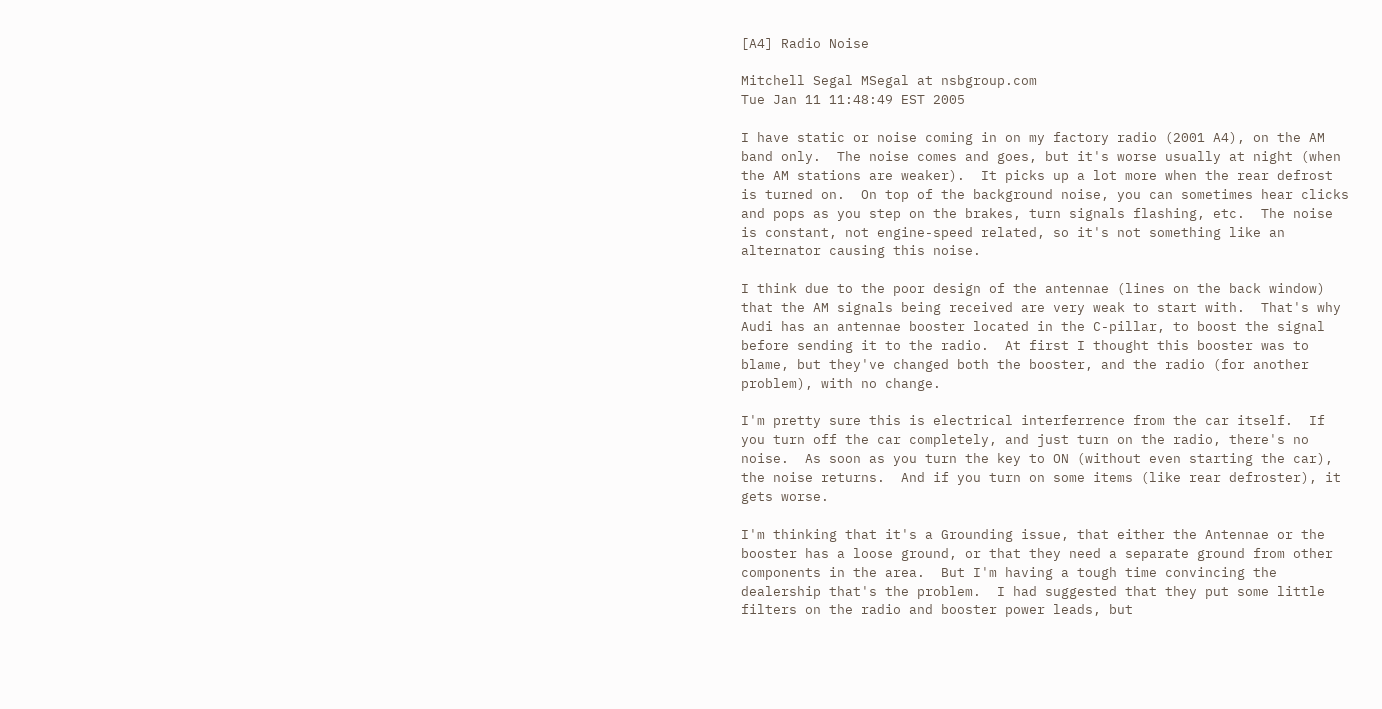[A4] Radio Noise

Mitchell Segal MSegal at nsbgroup.com
Tue Jan 11 11:48:49 EST 2005

I have static or noise coming in on my factory radio (2001 A4), on the AM
band only.  The noise comes and goes, but it's worse usually at night (when
the AM stations are weaker).  It picks up a lot more when the rear defrost
is turned on.  On top of the background noise, you can sometimes hear clicks
and pops as you step on the brakes, turn signals flashing, etc.  The noise
is constant, not engine-speed related, so it's not something like an
alternator causing this noise.

I think due to the poor design of the antennae (lines on the back window)
that the AM signals being received are very weak to start with.  That's why
Audi has an antennae booster located in the C-pillar, to boost the signal
before sending it to the radio.  At first I thought this booster was to
blame, but they've changed both the booster, and the radio (for another
problem), with no change.

I'm pretty sure this is electrical interferrence from the car itself.  If
you turn off the car completely, and just turn on the radio, there's no
noise.  As soon as you turn the key to ON (without even starting the car),
the noise returns.  And if you turn on some items (like rear defroster), it
gets worse.

I'm thinking that it's a Grounding issue, that either the Antennae or the
booster has a loose ground, or that they need a separate ground from other
components in the area.  But I'm having a tough time convincing the
dealership that's the problem.  I had suggested that they put some little
filters on the radio and booster power leads, but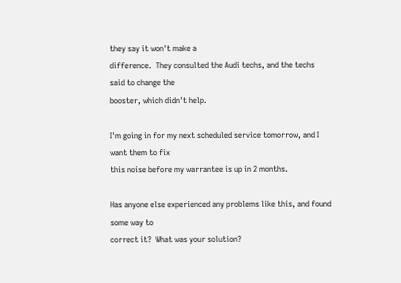they say it won't make a
difference.  They consulted the Audi techs, and the techs said to change the
booster, which didn't help.

I'm going in for my next scheduled service tomorrow, and I want them to fix
this noise before my warrantee is up in 2 months.

Has anyone else experienced any problems like this, and found some way to
correct it?  What was your solution?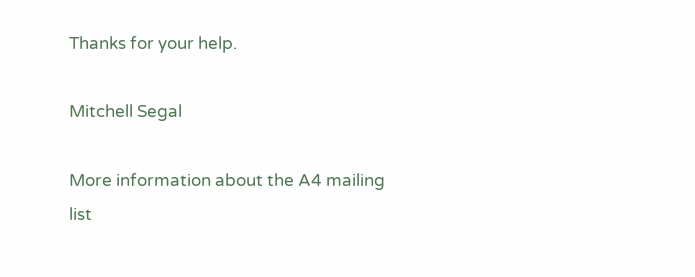Thanks for your help.

Mitchell Segal

More information about the A4 mailing list